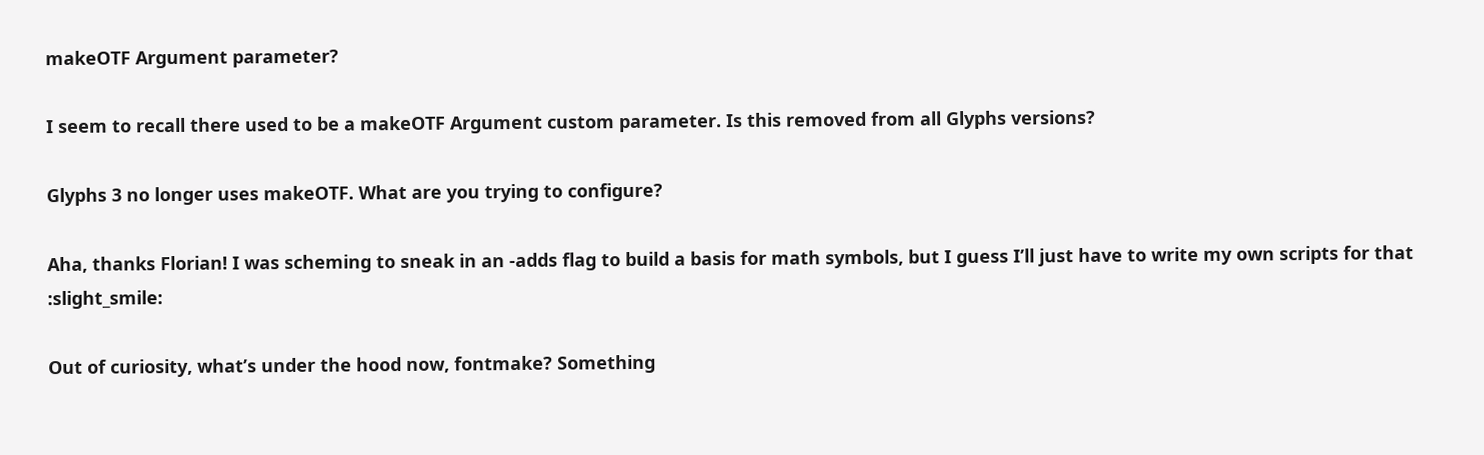makeOTF Argument parameter?

I seem to recall there used to be a makeOTF Argument custom parameter. Is this removed from all Glyphs versions?

Glyphs 3 no longer uses makeOTF. What are you trying to configure?

Aha, thanks Florian! I was scheming to sneak in an -adds flag to build a basis for math symbols, but I guess I’ll just have to write my own scripts for that :slight_smile:

Out of curiosity, what’s under the hood now, fontmake? Something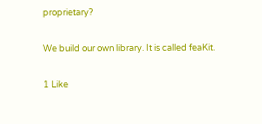proprietary?

We build our own library. It is called feaKit.

1 Like